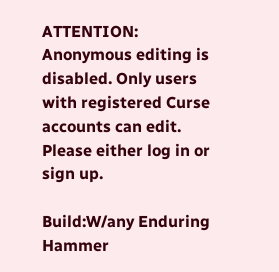ATTENTION: Anonymous editing is disabled. Only users with registered Curse accounts can edit. Please either log in or sign up.

Build:W/any Enduring Hammer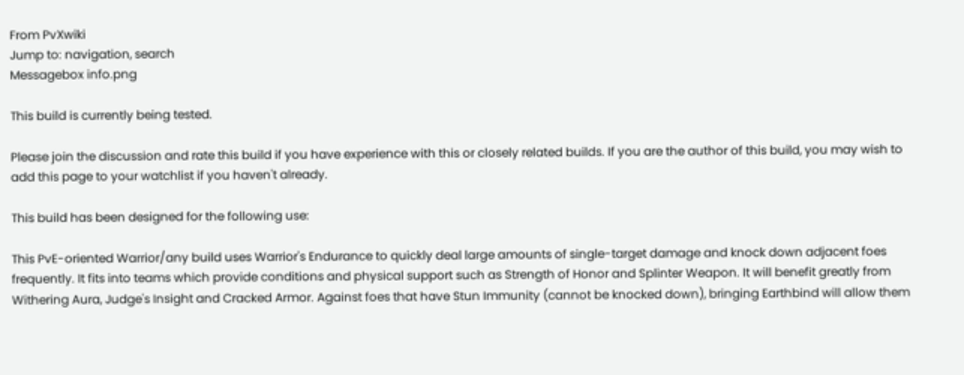From PvXwiki
Jump to: navigation, search
Messagebox info.png

This build is currently being tested.

Please join the discussion and rate this build if you have experience with this or closely related builds. If you are the author of this build, you may wish to add this page to your watchlist if you haven't already.

This build has been designed for the following use:

This PvE-oriented Warrior/any build uses Warrior's Endurance to quickly deal large amounts of single-target damage and knock down adjacent foes frequently. It fits into teams which provide conditions and physical support such as Strength of Honor and Splinter Weapon. It will benefit greatly from Withering Aura, Judge's Insight and Cracked Armor. Against foes that have Stun Immunity (cannot be knocked down), bringing Earthbind will allow them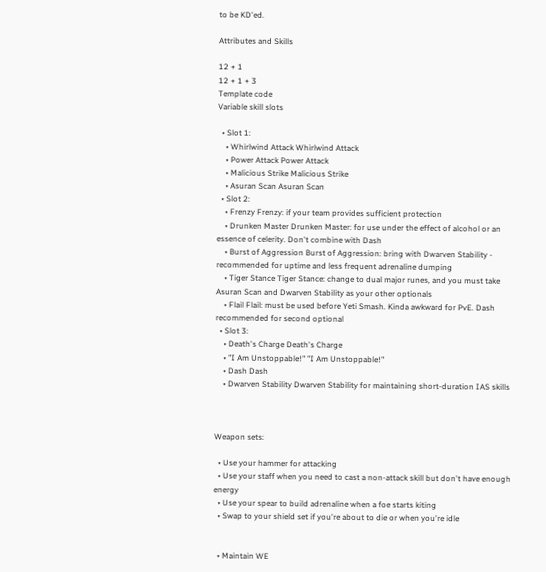to be KD'ed.

Attributes and Skills

12 + 1
12 + 1 + 3
Template code
Variable skill slots

  • Slot 1:
    • Whirlwind Attack Whirlwind Attack
    • Power Attack Power Attack
    • Malicious Strike Malicious Strike
    • Asuran Scan Asuran Scan
  • Slot 2:
    • Frenzy Frenzy: if your team provides sufficient protection
    • Drunken Master Drunken Master: for use under the effect of alcohol or an essence of celerity. Don't combine with Dash
    • Burst of Aggression Burst of Aggression: bring with Dwarven Stability - recommended for uptime and less frequent adrenaline dumping
    • Tiger Stance Tiger Stance: change to dual major runes, and you must take Asuran Scan and Dwarven Stability as your other optionals
    • Flail Flail: must be used before Yeti Smash. Kinda awkward for PvE. Dash recommended for second optional
  • Slot 3:
    • Death's Charge Death's Charge
    • "I Am Unstoppable!" "I Am Unstoppable!"
    • Dash Dash
    • Dwarven Stability Dwarven Stability for maintaining short-duration IAS skills



Weapon sets:

  • Use your hammer for attacking
  • Use your staff when you need to cast a non-attack skill but don't have enough energy
  • Use your spear to build adrenaline when a foe starts kiting
  • Swap to your shield set if you're about to die or when you're idle


  • Maintain WE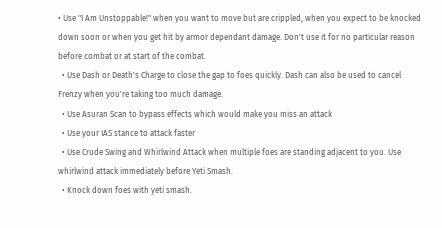• Use "I Am Unstoppable!" when you want to move but are crippled, when you expect to be knocked down soon or when you get hit by armor dependant damage. Don't use it for no particular reason before combat or at start of the combat.
  • Use Dash or Death's Charge to close the gap to foes quickly. Dash can also be used to cancel Frenzy when you're taking too much damage.
  • Use Asuran Scan to bypass effects which would make you miss an attack
  • Use your IAS stance to attack faster
  • Use Crude Swing and Whirlwind Attack when multiple foes are standing adjacent to you. Use whirlwind attack immediately before Yeti Smash.
  • Knock down foes with yeti smash.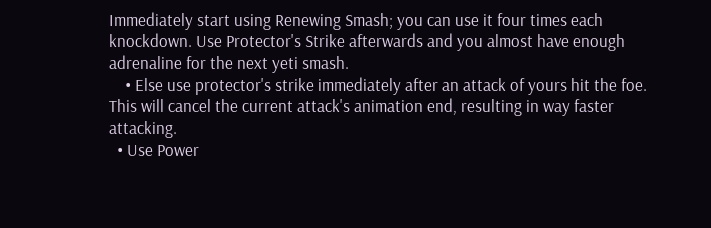Immediately start using Renewing Smash; you can use it four times each knockdown. Use Protector's Strike afterwards and you almost have enough adrenaline for the next yeti smash.
    • Else use protector's strike immediately after an attack of yours hit the foe. This will cancel the current attack's animation end, resulting in way faster attacking.
  • Use Power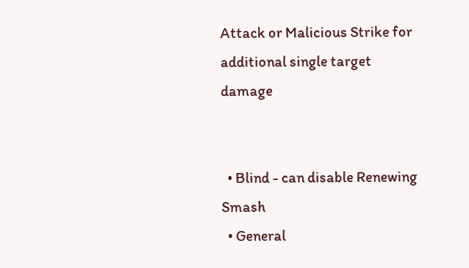Attack or Malicious Strike for additional single target damage


  • Blind - can disable Renewing Smash
  • General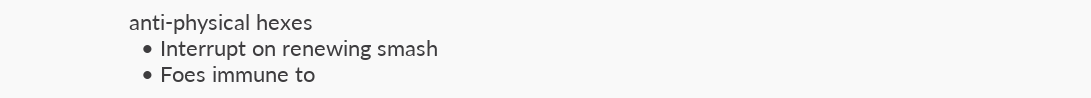anti-physical hexes
  • Interrupt on renewing smash
  • Foes immune to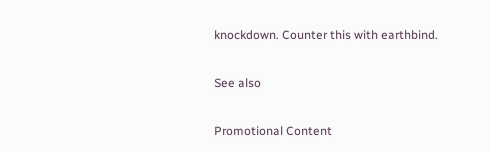knockdown. Counter this with earthbind.

See also

Promotional Content